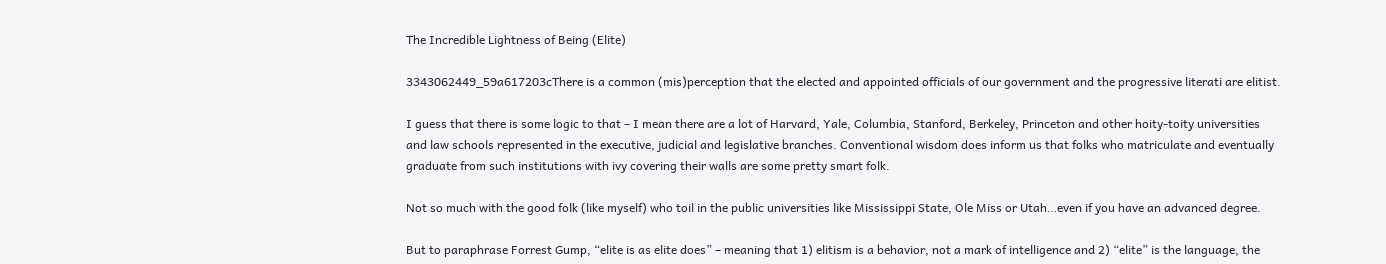The Incredible Lightness of Being (Elite)

3343062449_59a617203cThere is a common (mis)perception that the elected and appointed officials of our government and the progressive literati are elitist.

I guess that there is some logic to that – I mean there are a lot of Harvard, Yale, Columbia, Stanford, Berkeley, Princeton and other hoity-toity universities and law schools represented in the executive, judicial and legislative branches. Conventional wisdom does inform us that folks who matriculate and eventually graduate from such institutions with ivy covering their walls are some pretty smart folk.

Not so much with the good folk (like myself) who toil in the public universities like Mississippi State, Ole Miss or Utah…even if you have an advanced degree.

But to paraphrase Forrest Gump, “elite is as elite does” – meaning that 1) elitism is a behavior, not a mark of intelligence and 2) “elite” is the language, the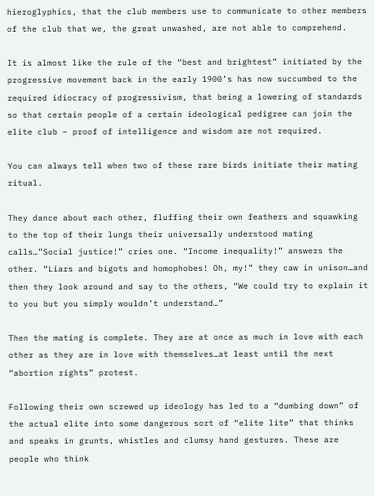hieroglyphics, that the club members use to communicate to other members of the club that we, the great unwashed, are not able to comprehend.

It is almost like the rule of the “best and brightest” initiated by the progressive movement back in the early 1900’s has now succumbed to the required idiocracy of progressivism, that being a lowering of standards so that certain people of a certain ideological pedigree can join the elite club – proof of intelligence and wisdom are not required.

You can always tell when two of these rare birds initiate their mating ritual.

They dance about each other, fluffing their own feathers and squawking to the top of their lungs their universally understood mating calls…”Social justice!” cries one. “Income inequality!” answers the other. “Liars and bigots and homophobes! Oh, my!” they caw in unison…and then they look around and say to the others, “We could try to explain it to you but you simply wouldn’t understand…”

Then the mating is complete. They are at once as much in love with each other as they are in love with themselves…at least until the next “abortion rights” protest.

Following their own screwed up ideology has led to a “dumbing down” of the actual elite into some dangerous sort of “elite lite” that thinks and speaks in grunts, whistles and clumsy hand gestures. These are people who think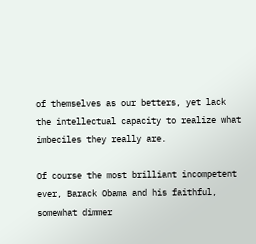of themselves as our betters, yet lack the intellectual capacity to realize what imbeciles they really are.

Of course the most brilliant incompetent ever, Barack Obama and his faithful, somewhat dimmer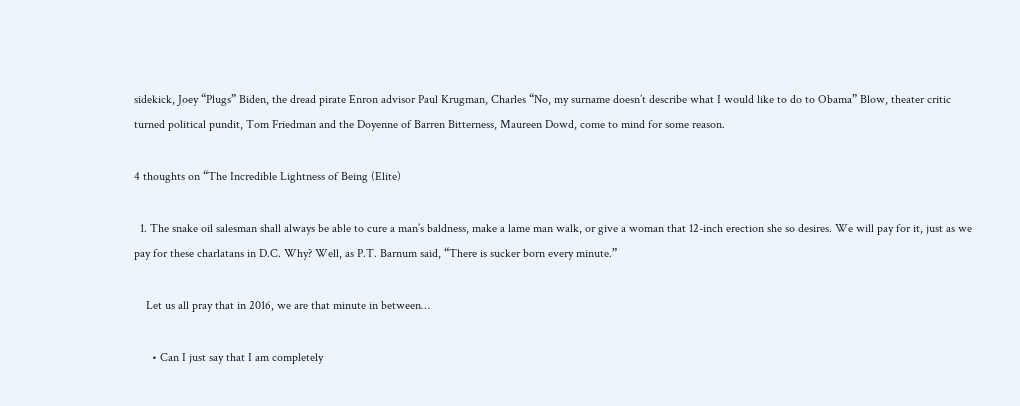sidekick, Joey “Plugs” Biden, the dread pirate Enron advisor Paul Krugman, Charles “No, my surname doesn’t describe what I would like to do to Obama” Blow, theater critic turned political pundit, Tom Friedman and the Doyenne of Barren Bitterness, Maureen Dowd, come to mind for some reason.

4 thoughts on “The Incredible Lightness of Being (Elite)

  1. The snake oil salesman shall always be able to cure a man’s baldness, make a lame man walk, or give a woman that 12-inch erection she so desires. We will pay for it, just as we pay for these charlatans in D.C. Why? Well, as P.T. Barnum said, “There is sucker born every minute.”

    Let us all pray that in 2016, we are that minute in between…

      • Can I just say that I am completely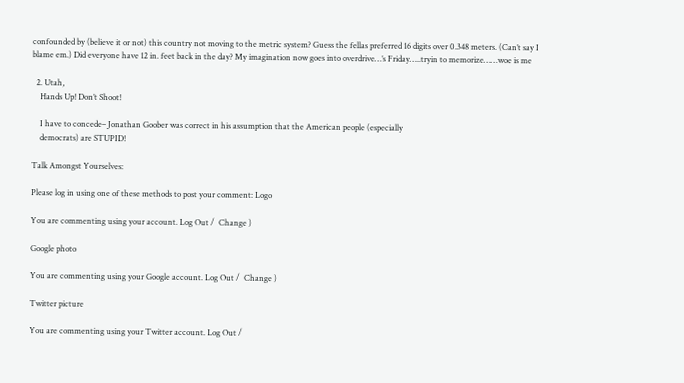confounded by (believe it or not) this country not moving to the metric system? Guess the fellas preferred 16 digits over 0.348 meters. (Can’t say I blame em.) Did everyone have 12 in. feet back in the day? My imagination now goes into overdrive…’s Friday…..tryin to memorize……woe is me

  2. Utah,
    Hands Up! Don’t Shoot!

    I have to concede– Jonathan Goober was correct in his assumption that the American people (especially
    democrats) are STUPID!

Talk Amongst Yourselves:

Please log in using one of these methods to post your comment: Logo

You are commenting using your account. Log Out /  Change )

Google photo

You are commenting using your Google account. Log Out /  Change )

Twitter picture

You are commenting using your Twitter account. Log Out /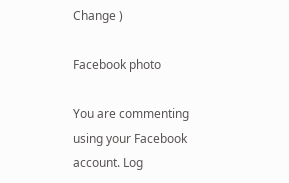Change )

Facebook photo

You are commenting using your Facebook account. Log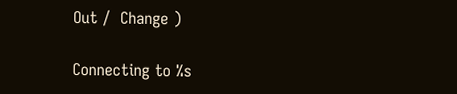Out /  Change )

Connecting to %s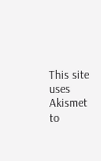This site uses Akismet to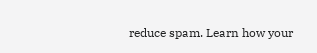reduce spam. Learn how your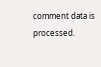comment data is processed.